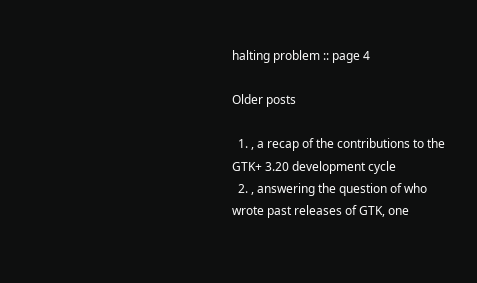halting problem :: page 4

Older posts

  1. , a recap of the contributions to the GTK+ 3.20 development cycle
  2. , answering the question of who wrote past releases of GTK, one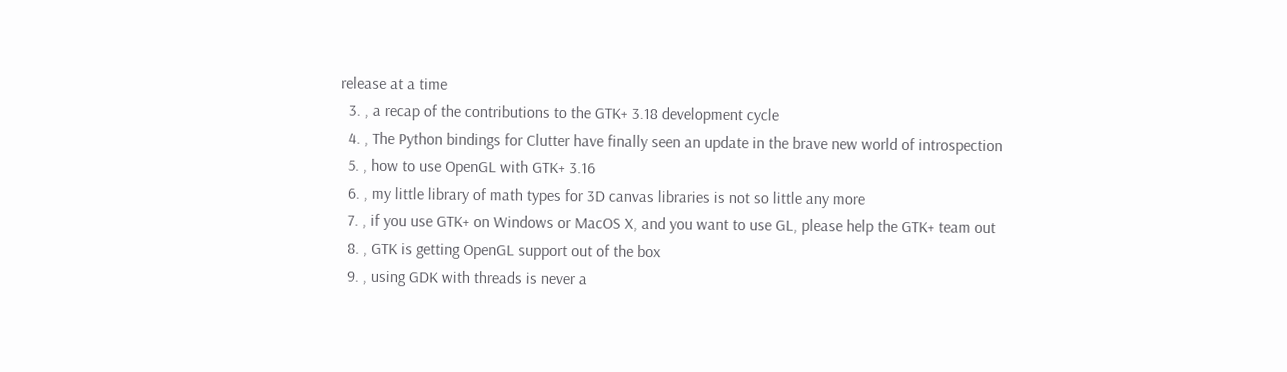release at a time
  3. , a recap of the contributions to the GTK+ 3.18 development cycle
  4. , The Python bindings for Clutter have finally seen an update in the brave new world of introspection
  5. , how to use OpenGL with GTK+ 3.16
  6. , my little library of math types for 3D canvas libraries is not so little any more
  7. , if you use GTK+ on Windows or MacOS X, and you want to use GL, please help the GTK+ team out
  8. , GTK is getting OpenGL support out of the box
  9. , using GDK with threads is never a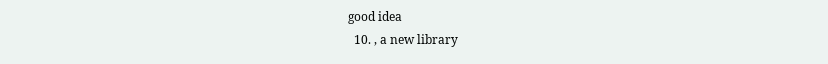good idea
  10. , a new library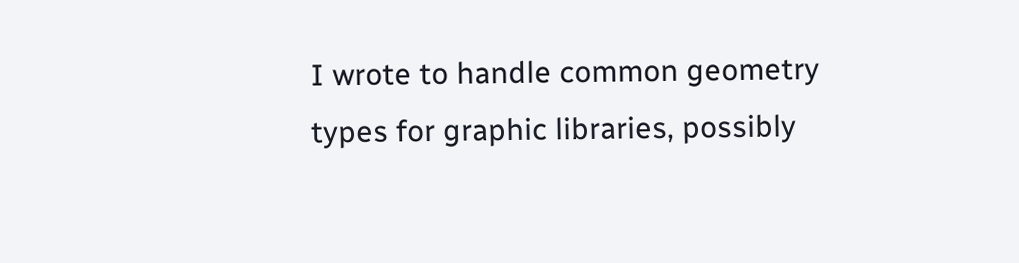I wrote to handle common geometry types for graphic libraries, possibly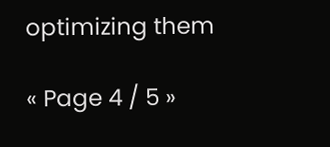optimizing them

« Page 4 / 5 »